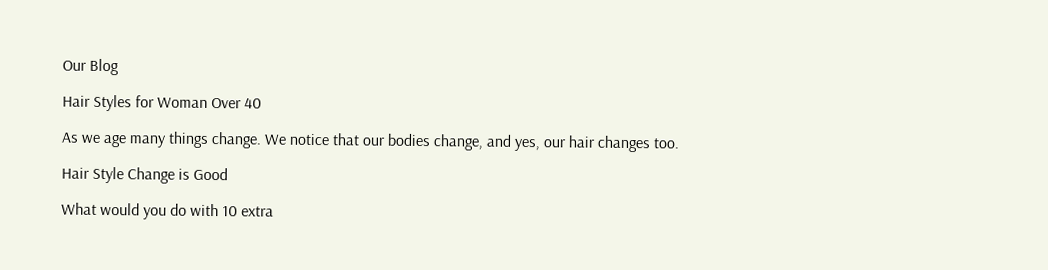Our Blog

Hair Styles for Woman Over 40

As we age many things change. We notice that our bodies change, and yes, our hair changes too.

Hair Style Change is Good

What would you do with 10 extra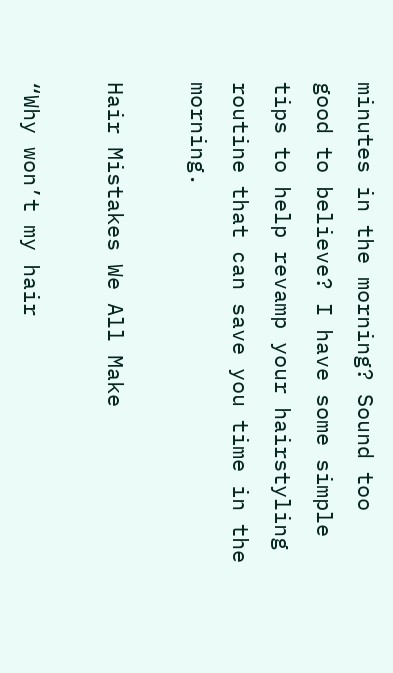minutes in the morning? Sound too good to believe? I have some simple tips to help revamp your hairstyling routine that can save you time in the morning.

Hair Mistakes We All Make

“Why won’t my hair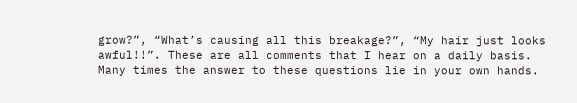grow?”, “What’s causing all this breakage?”, “My hair just looks awful!!”. These are all comments that I hear on a daily basis. Many times the answer to these questions lie in your own hands.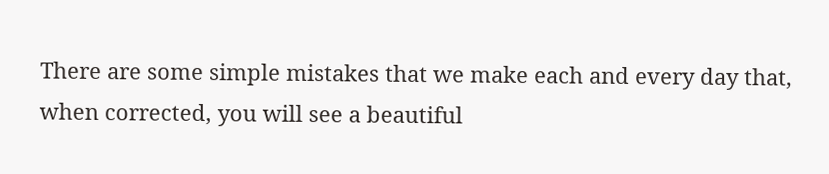There are some simple mistakes that we make each and every day that, when corrected, you will see a beautiful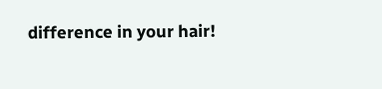difference in your hair!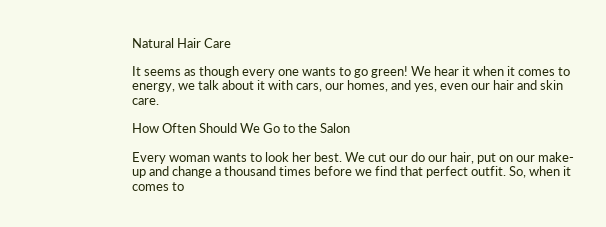Natural Hair Care

It seems as though every one wants to go green! We hear it when it comes to energy, we talk about it with cars, our homes, and yes, even our hair and skin care.

How Often Should We Go to the Salon

Every woman wants to look her best. We cut our do our hair, put on our make-up and change a thousand times before we find that perfect outfit. So, when it comes to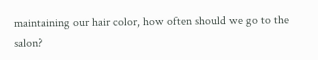maintaining our hair color, how often should we go to the salon?